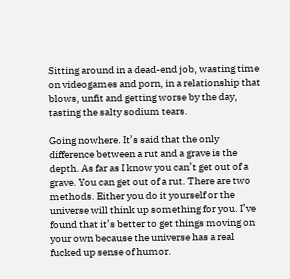Sitting around in a dead-end job, wasting time on videogames and porn, in a relationship that blows, unfit and getting worse by the day, tasting the salty sodium tears.

Going nowhere. It’s said that the only difference between a rut and a grave is the depth. As far as I know you can’t get out of a grave. You can get out of a rut. There are two methods. Either you do it yourself or the universe will think up something for you. I’ve found that it’s better to get things moving on your own because the universe has a real fucked up sense of humor.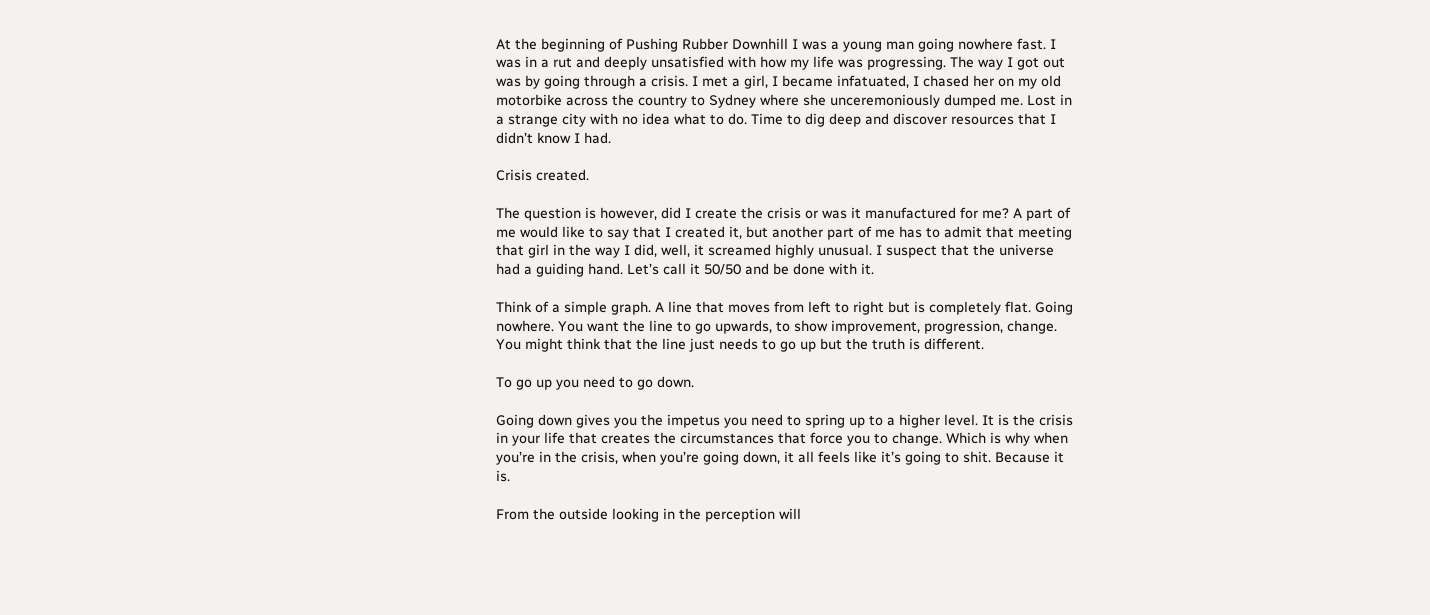At the beginning of Pushing Rubber Downhill I was a young man going nowhere fast. I was in a rut and deeply unsatisfied with how my life was progressing. The way I got out was by going through a crisis. I met a girl, I became infatuated, I chased her on my old motorbike across the country to Sydney where she unceremoniously dumped me. Lost in a strange city with no idea what to do. Time to dig deep and discover resources that I didn’t know I had.

Crisis created.

The question is however, did I create the crisis or was it manufactured for me? A part of me would like to say that I created it, but another part of me has to admit that meeting that girl in the way I did, well, it screamed highly unusual. I suspect that the universe had a guiding hand. Let’s call it 50/50 and be done with it.

Think of a simple graph. A line that moves from left to right but is completely flat. Going nowhere. You want the line to go upwards, to show improvement, progression, change. You might think that the line just needs to go up but the truth is different.

To go up you need to go down.

Going down gives you the impetus you need to spring up to a higher level. It is the crisis in your life that creates the circumstances that force you to change. Which is why when you’re in the crisis, when you’re going down, it all feels like it’s going to shit. Because it is.

From the outside looking in the perception will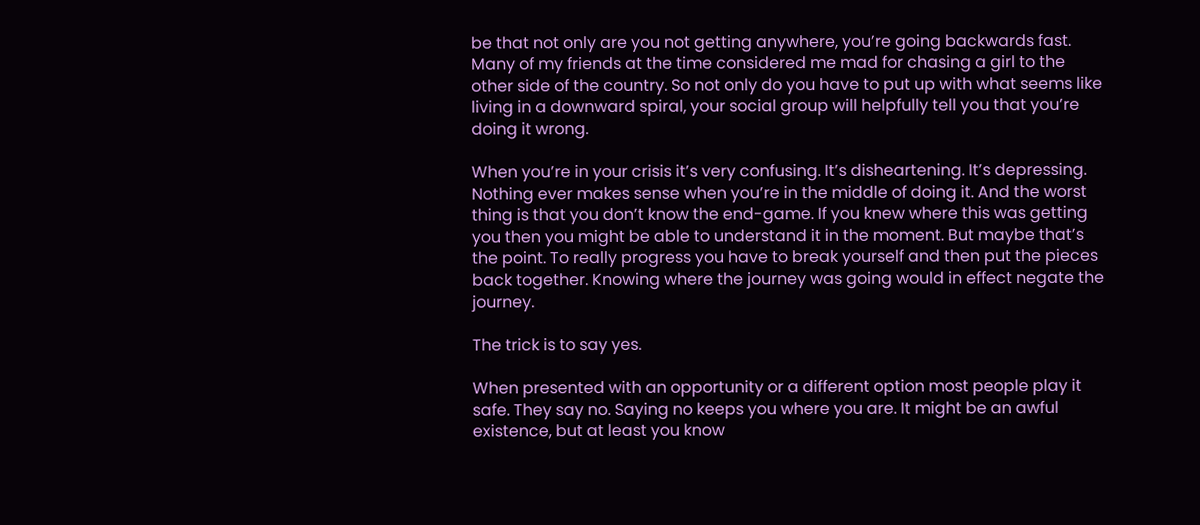be that not only are you not getting anywhere, you’re going backwards fast. Many of my friends at the time considered me mad for chasing a girl to the other side of the country. So not only do you have to put up with what seems like living in a downward spiral, your social group will helpfully tell you that you’re doing it wrong.

When you’re in your crisis it’s very confusing. It’s disheartening. It’s depressing. Nothing ever makes sense when you’re in the middle of doing it. And the worst thing is that you don’t know the end-game. If you knew where this was getting you then you might be able to understand it in the moment. But maybe that’s the point. To really progress you have to break yourself and then put the pieces back together. Knowing where the journey was going would in effect negate the journey.

The trick is to say yes.

When presented with an opportunity or a different option most people play it safe. They say no. Saying no keeps you where you are. It might be an awful existence, but at least you know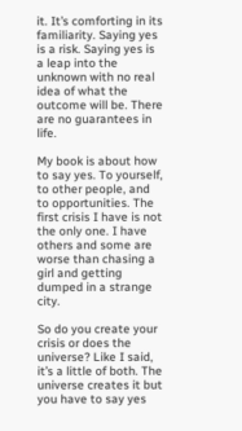it. It’s comforting in its familiarity. Saying yes is a risk. Saying yes is a leap into the unknown with no real idea of what the outcome will be. There are no guarantees in life.

My book is about how to say yes. To yourself, to other people, and to opportunities. The first crisis I have is not the only one. I have others and some are worse than chasing a girl and getting dumped in a strange city.

So do you create your crisis or does the universe? Like I said, it’s a little of both. The universe creates it but you have to say yes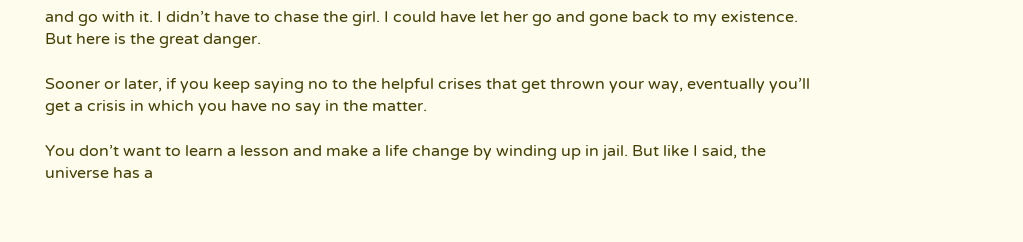and go with it. I didn’t have to chase the girl. I could have let her go and gone back to my existence. But here is the great danger.

Sooner or later, if you keep saying no to the helpful crises that get thrown your way, eventually you’ll get a crisis in which you have no say in the matter.

You don’t want to learn a lesson and make a life change by winding up in jail. But like I said, the universe has a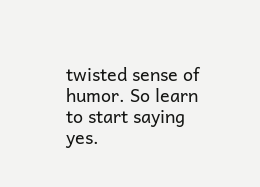twisted sense of humor. So learn to start saying yes.